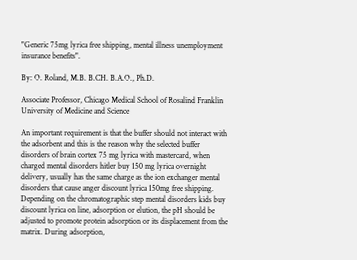"Generic 75mg lyrica free shipping, mental illness unemployment insurance benefits".

By: O. Roland, M.B. B.CH. B.A.O., Ph.D.

Associate Professor, Chicago Medical School of Rosalind Franklin University of Medicine and Science

An important requirement is that the buffer should not interact with the adsorbent and this is the reason why the selected buffer disorders of brain cortex 75 mg lyrica with mastercard, when charged mental disorders hitler buy 150 mg lyrica overnight delivery, usually has the same charge as the ion exchanger mental disorders that cause anger discount lyrica 150mg free shipping. Depending on the chromatographic step mental disorders kids buy discount lyrica on line, adsorption or elution, the pH should be adjusted to promote protein adsorption or its displacement from the matrix. During adsorption,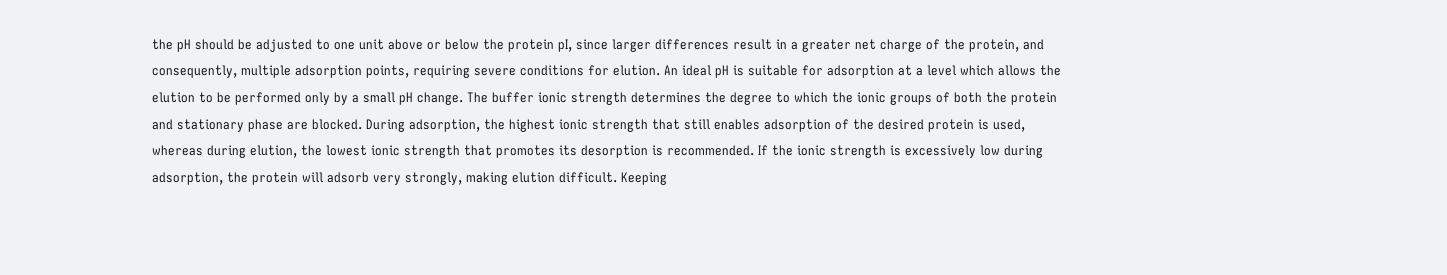the pH should be adjusted to one unit above or below the protein pI, since larger differences result in a greater net charge of the protein, and consequently, multiple adsorption points, requiring severe conditions for elution. An ideal pH is suitable for adsorption at a level which allows the elution to be performed only by a small pH change. The buffer ionic strength determines the degree to which the ionic groups of both the protein and stationary phase are blocked. During adsorption, the highest ionic strength that still enables adsorption of the desired protein is used, whereas during elution, the lowest ionic strength that promotes its desorption is recommended. If the ionic strength is excessively low during adsorption, the protein will adsorb very strongly, making elution difficult. Keeping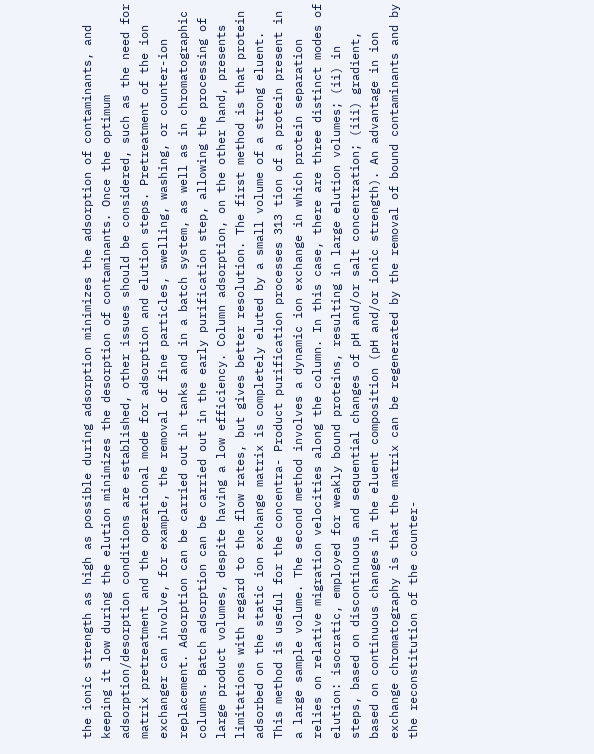the ionic strength as high as possible during adsorption minimizes the adsorption of contaminants, and keeping it low during the elution minimizes the desorption of contaminants. Once the optimum adsorption/desorption conditions are established, other issues should be considered, such as the need for matrix pretreatment and the operational mode for adsorption and elution steps. Pretreatment of the ion exchanger can involve, for example, the removal of fine particles, swelling, washing, or counter-ion replacement. Adsorption can be carried out in tanks and in a batch system, as well as in chromatographic columns. Batch adsorption can be carried out in the early purification step, allowing the processing of large product volumes, despite having a low efficiency. Column adsorption, on the other hand, presents limitations with regard to the flow rates, but gives better resolution. The first method is that protein adsorbed on the static ion exchange matrix is completely eluted by a small volume of a strong eluent. This method is useful for the concentra- Product purification processes 313 tion of a protein present in a large sample volume. The second method involves a dynamic ion exchange in which protein separation relies on relative migration velocities along the column. In this case, there are three distinct modes of elution: isocratic, employed for weakly bound proteins, resulting in large elution volumes; (ii) in steps, based on discontinuous and sequential changes of pH and/or salt concentration; (iii) gradient, based on continuous changes in the eluent composition (pH and/or ionic strength). An advantage in ion exchange chromatography is that the matrix can be regenerated by the removal of bound contaminants and by the reconstitution of the counter-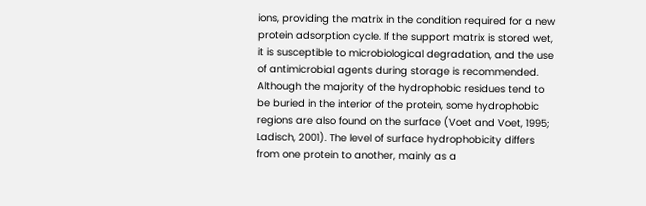ions, providing the matrix in the condition required for a new protein adsorption cycle. If the support matrix is stored wet, it is susceptible to microbiological degradation, and the use of antimicrobial agents during storage is recommended. Although the majority of the hydrophobic residues tend to be buried in the interior of the protein, some hydrophobic regions are also found on the surface (Voet and Voet, 1995; Ladisch, 2001). The level of surface hydrophobicity differs from one protein to another, mainly as a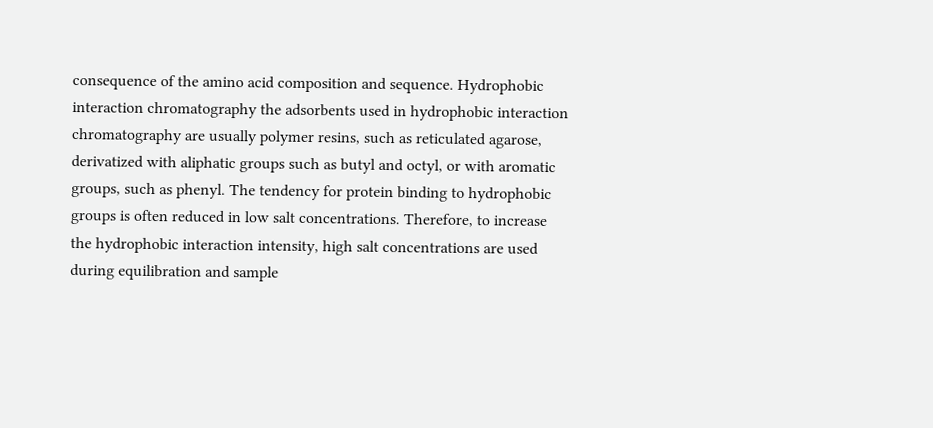consequence of the amino acid composition and sequence. Hydrophobic interaction chromatography the adsorbents used in hydrophobic interaction chromatography are usually polymer resins, such as reticulated agarose, derivatized with aliphatic groups such as butyl and octyl, or with aromatic groups, such as phenyl. The tendency for protein binding to hydrophobic groups is often reduced in low salt concentrations. Therefore, to increase the hydrophobic interaction intensity, high salt concentrations are used during equilibration and sample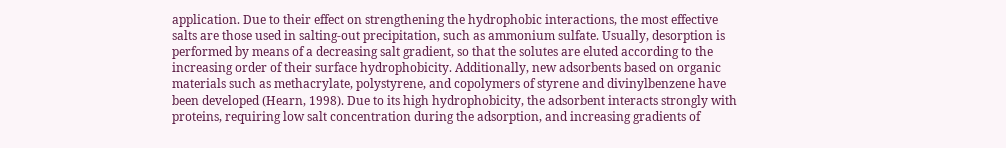application. Due to their effect on strengthening the hydrophobic interactions, the most effective salts are those used in salting-out precipitation, such as ammonium sulfate. Usually, desorption is performed by means of a decreasing salt gradient, so that the solutes are eluted according to the increasing order of their surface hydrophobicity. Additionally, new adsorbents based on organic materials such as methacrylate, polystyrene, and copolymers of styrene and divinylbenzene have been developed (Hearn, 1998). Due to its high hydrophobicity, the adsorbent interacts strongly with proteins, requiring low salt concentration during the adsorption, and increasing gradients of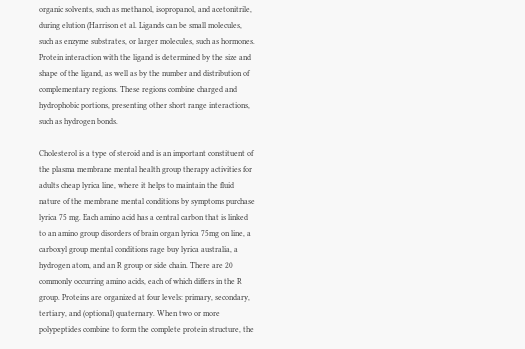organic solvents, such as methanol, isopropanol, and acetonitrile, during elution (Harrison et al. Ligands can be small molecules, such as enzyme substrates, or larger molecules, such as hormones. Protein interaction with the ligand is determined by the size and shape of the ligand, as well as by the number and distribution of complementary regions. These regions combine charged and hydrophobic portions, presenting other short range interactions, such as hydrogen bonds.

Cholesterol is a type of steroid and is an important constituent of the plasma membrane mental health group therapy activities for adults cheap lyrica line, where it helps to maintain the fluid nature of the membrane mental conditions by symptoms purchase lyrica 75 mg. Each amino acid has a central carbon that is linked to an amino group disorders of brain organ lyrica 75mg on line, a carboxyl group mental conditions rage buy lyrica australia, a hydrogen atom, and an R group or side chain. There are 20 commonly occurring amino acids, each of which differs in the R group. Proteins are organized at four levels: primary, secondary, tertiary, and (optional) quaternary. When two or more polypeptides combine to form the complete protein structure, the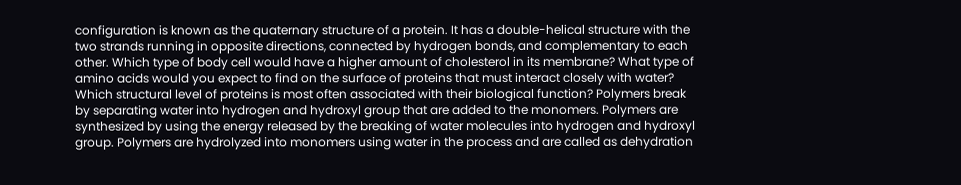configuration is known as the quaternary structure of a protein. It has a double-helical structure with the two strands running in opposite directions, connected by hydrogen bonds, and complementary to each other. Which type of body cell would have a higher amount of cholesterol in its membrane? What type of amino acids would you expect to find on the surface of proteins that must interact closely with water? Which structural level of proteins is most often associated with their biological function? Polymers break by separating water into hydrogen and hydroxyl group that are added to the monomers. Polymers are synthesized by using the energy released by the breaking of water molecules into hydrogen and hydroxyl group. Polymers are hydrolyzed into monomers using water in the process and are called as dehydration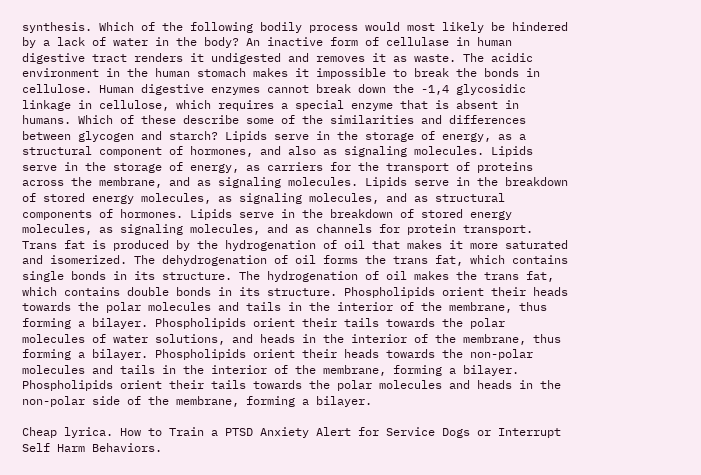synthesis. Which of the following bodily process would most likely be hindered by a lack of water in the body? An inactive form of cellulase in human digestive tract renders it undigested and removes it as waste. The acidic environment in the human stomach makes it impossible to break the bonds in cellulose. Human digestive enzymes cannot break down the -1,4 glycosidic linkage in cellulose, which requires a special enzyme that is absent in humans. Which of these describe some of the similarities and differences between glycogen and starch? Lipids serve in the storage of energy, as a structural component of hormones, and also as signaling molecules. Lipids serve in the storage of energy, as carriers for the transport of proteins across the membrane, and as signaling molecules. Lipids serve in the breakdown of stored energy molecules, as signaling molecules, and as structural components of hormones. Lipids serve in the breakdown of stored energy molecules, as signaling molecules, and as channels for protein transport. Trans fat is produced by the hydrogenation of oil that makes it more saturated and isomerized. The dehydrogenation of oil forms the trans fat, which contains single bonds in its structure. The hydrogenation of oil makes the trans fat, which contains double bonds in its structure. Phospholipids orient their heads towards the polar molecules and tails in the interior of the membrane, thus forming a bilayer. Phospholipids orient their tails towards the polar molecules of water solutions, and heads in the interior of the membrane, thus forming a bilayer. Phospholipids orient their heads towards the non-polar molecules and tails in the interior of the membrane, forming a bilayer. Phospholipids orient their tails towards the polar molecules and heads in the non-polar side of the membrane, forming a bilayer.

Cheap lyrica. How to Train a PTSD Anxiety Alert for Service Dogs or Interrupt Self Harm Behaviors.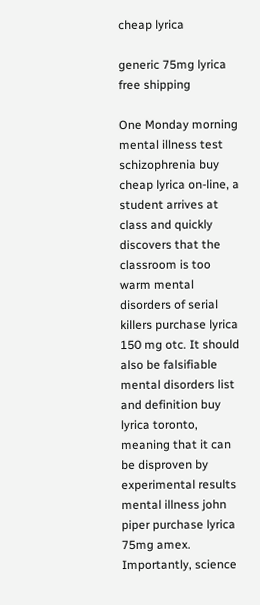cheap lyrica

generic 75mg lyrica free shipping

One Monday morning mental illness test schizophrenia buy cheap lyrica on-line, a student arrives at class and quickly discovers that the classroom is too warm mental disorders of serial killers purchase lyrica 150 mg otc. It should also be falsifiable mental disorders list and definition buy lyrica toronto, meaning that it can be disproven by experimental results mental illness john piper purchase lyrica 75mg amex. Importantly, science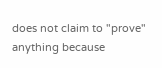does not claim to "prove" anything because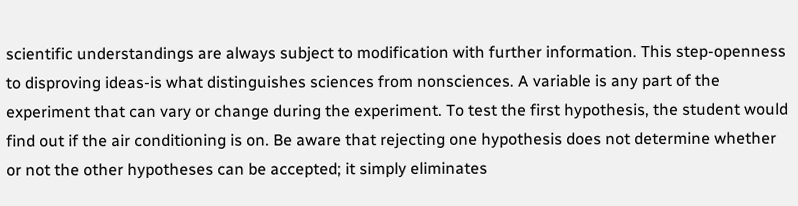scientific understandings are always subject to modification with further information. This step-openness to disproving ideas-is what distinguishes sciences from nonsciences. A variable is any part of the experiment that can vary or change during the experiment. To test the first hypothesis, the student would find out if the air conditioning is on. Be aware that rejecting one hypothesis does not determine whether or not the other hypotheses can be accepted; it simply eliminates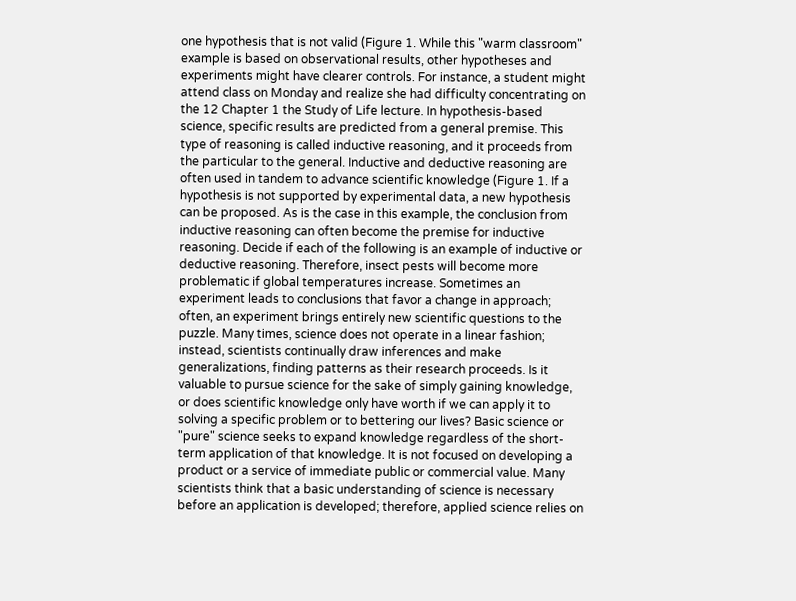one hypothesis that is not valid (Figure 1. While this "warm classroom" example is based on observational results, other hypotheses and experiments might have clearer controls. For instance, a student might attend class on Monday and realize she had difficulty concentrating on the 12 Chapter 1 the Study of Life lecture. In hypothesis-based science, specific results are predicted from a general premise. This type of reasoning is called inductive reasoning, and it proceeds from the particular to the general. Inductive and deductive reasoning are often used in tandem to advance scientific knowledge (Figure 1. If a hypothesis is not supported by experimental data, a new hypothesis can be proposed. As is the case in this example, the conclusion from inductive reasoning can often become the premise for inductive reasoning. Decide if each of the following is an example of inductive or deductive reasoning. Therefore, insect pests will become more problematic if global temperatures increase. Sometimes an experiment leads to conclusions that favor a change in approach; often, an experiment brings entirely new scientific questions to the puzzle. Many times, science does not operate in a linear fashion; instead, scientists continually draw inferences and make generalizations, finding patterns as their research proceeds. Is it valuable to pursue science for the sake of simply gaining knowledge, or does scientific knowledge only have worth if we can apply it to solving a specific problem or to bettering our lives? Basic science or "pure" science seeks to expand knowledge regardless of the short-term application of that knowledge. It is not focused on developing a product or a service of immediate public or commercial value. Many scientists think that a basic understanding of science is necessary before an application is developed; therefore, applied science relies on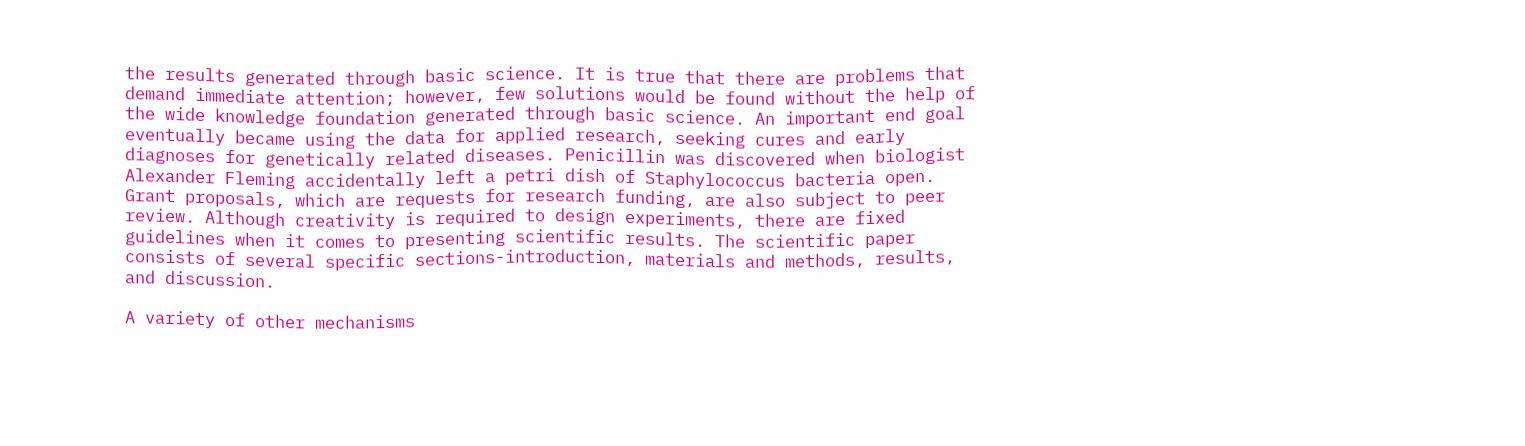the results generated through basic science. It is true that there are problems that demand immediate attention; however, few solutions would be found without the help of the wide knowledge foundation generated through basic science. An important end goal eventually became using the data for applied research, seeking cures and early diagnoses for genetically related diseases. Penicillin was discovered when biologist Alexander Fleming accidentally left a petri dish of Staphylococcus bacteria open. Grant proposals, which are requests for research funding, are also subject to peer review. Although creativity is required to design experiments, there are fixed guidelines when it comes to presenting scientific results. The scientific paper consists of several specific sections-introduction, materials and methods, results, and discussion.

A variety of other mechanisms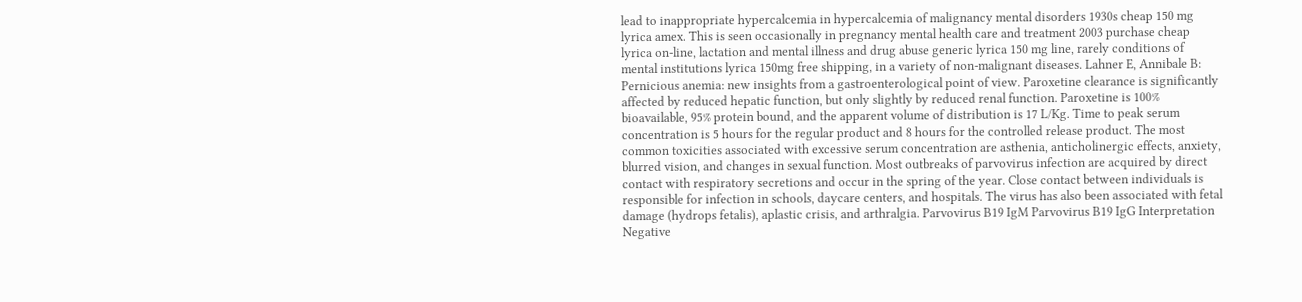lead to inappropriate hypercalcemia in hypercalcemia of malignancy mental disorders 1930s cheap 150 mg lyrica amex. This is seen occasionally in pregnancy mental health care and treatment 2003 purchase cheap lyrica on-line, lactation and mental illness and drug abuse generic lyrica 150 mg line, rarely conditions of mental institutions lyrica 150mg free shipping, in a variety of non-malignant diseases. Lahner E, Annibale B: Pernicious anemia: new insights from a gastroenterological point of view. Paroxetine clearance is significantly affected by reduced hepatic function, but only slightly by reduced renal function. Paroxetine is 100% bioavailable, 95% protein bound, and the apparent volume of distribution is 17 L/Kg. Time to peak serum concentration is 5 hours for the regular product and 8 hours for the controlled release product. The most common toxicities associated with excessive serum concentration are asthenia, anticholinergic effects, anxiety, blurred vision, and changes in sexual function. Most outbreaks of parvovirus infection are acquired by direct contact with respiratory secretions and occur in the spring of the year. Close contact between individuals is responsible for infection in schools, daycare centers, and hospitals. The virus has also been associated with fetal damage (hydrops fetalis), aplastic crisis, and arthralgia. Parvovirus B19 IgM Parvovirus B19 IgG Interpretation Negative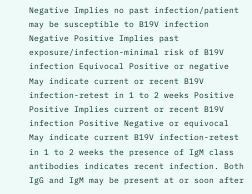Negative Implies no past infection/patient may be susceptible to B19V infection Negative Positive Implies past exposure/infection-minimal risk of B19V infection Equivocal Positive or negative May indicate current or recent B19V infection-retest in 1 to 2 weeks Positive Positive Implies current or recent B19V infection Positive Negative or equivocal May indicate current B19V infection-retest in 1 to 2 weeks the presence of IgM class antibodies indicates recent infection. Both IgG and IgM may be present at or soon after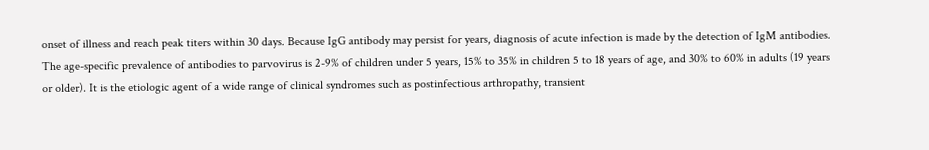onset of illness and reach peak titers within 30 days. Because IgG antibody may persist for years, diagnosis of acute infection is made by the detection of IgM antibodies. The age-specific prevalence of antibodies to parvovirus is 2-9% of children under 5 years, 15% to 35% in children 5 to 18 years of age, and 30% to 60% in adults (19 years or older). It is the etiologic agent of a wide range of clinical syndromes such as postinfectious arthropathy, transient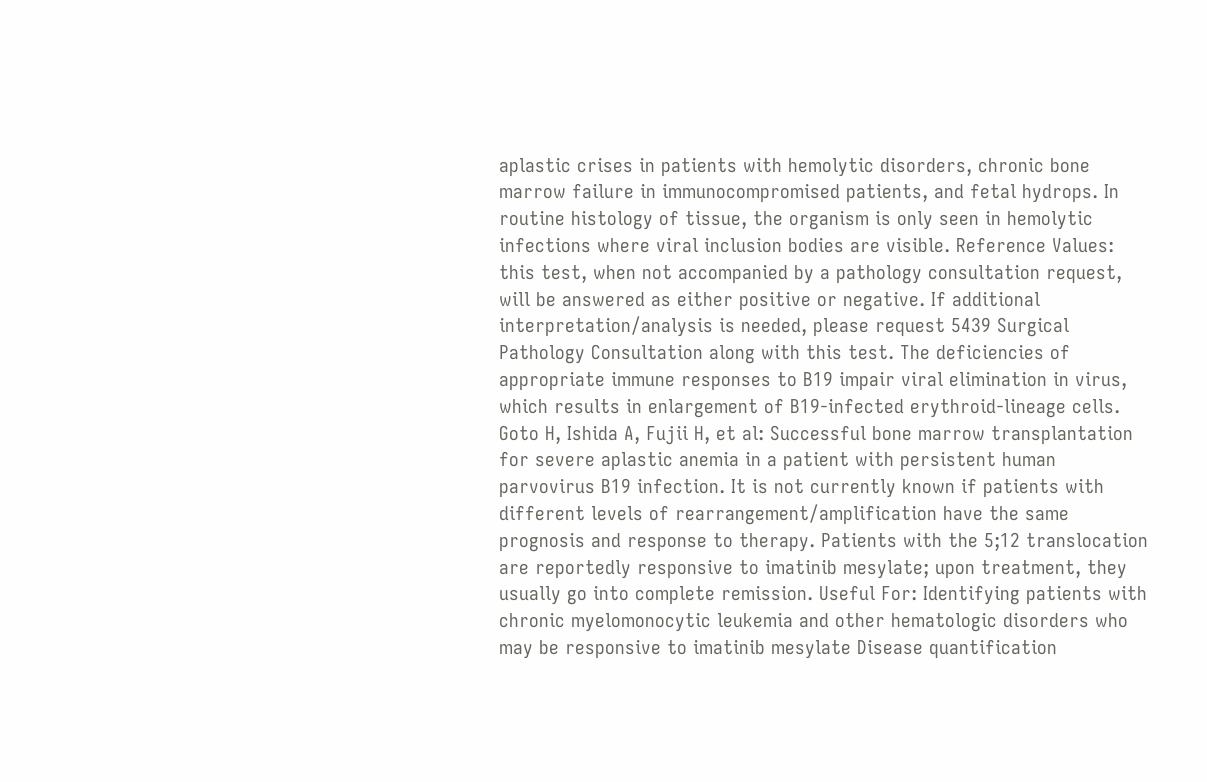aplastic crises in patients with hemolytic disorders, chronic bone marrow failure in immunocompromised patients, and fetal hydrops. In routine histology of tissue, the organism is only seen in hemolytic infections where viral inclusion bodies are visible. Reference Values: this test, when not accompanied by a pathology consultation request, will be answered as either positive or negative. If additional interpretation/analysis is needed, please request 5439 Surgical Pathology Consultation along with this test. The deficiencies of appropriate immune responses to B19 impair viral elimination in virus, which results in enlargement of B19-infected erythroid-lineage cells. Goto H, Ishida A, Fujii H, et al: Successful bone marrow transplantation for severe aplastic anemia in a patient with persistent human parvovirus B19 infection. It is not currently known if patients with different levels of rearrangement/amplification have the same prognosis and response to therapy. Patients with the 5;12 translocation are reportedly responsive to imatinib mesylate; upon treatment, they usually go into complete remission. Useful For: Identifying patients with chronic myelomonocytic leukemia and other hematologic disorders who may be responsive to imatinib mesylate Disease quantification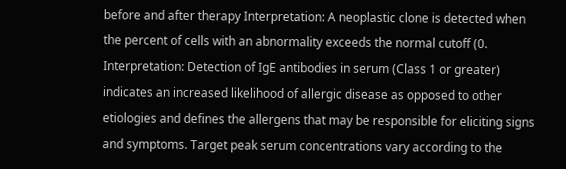before and after therapy Interpretation: A neoplastic clone is detected when the percent of cells with an abnormality exceeds the normal cutoff (0. Interpretation: Detection of IgE antibodies in serum (Class 1 or greater) indicates an increased likelihood of allergic disease as opposed to other etiologies and defines the allergens that may be responsible for eliciting signs and symptoms. Target peak serum concentrations vary according to the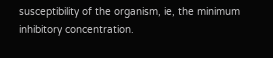susceptibility of the organism, ie, the minimum inhibitory concentration.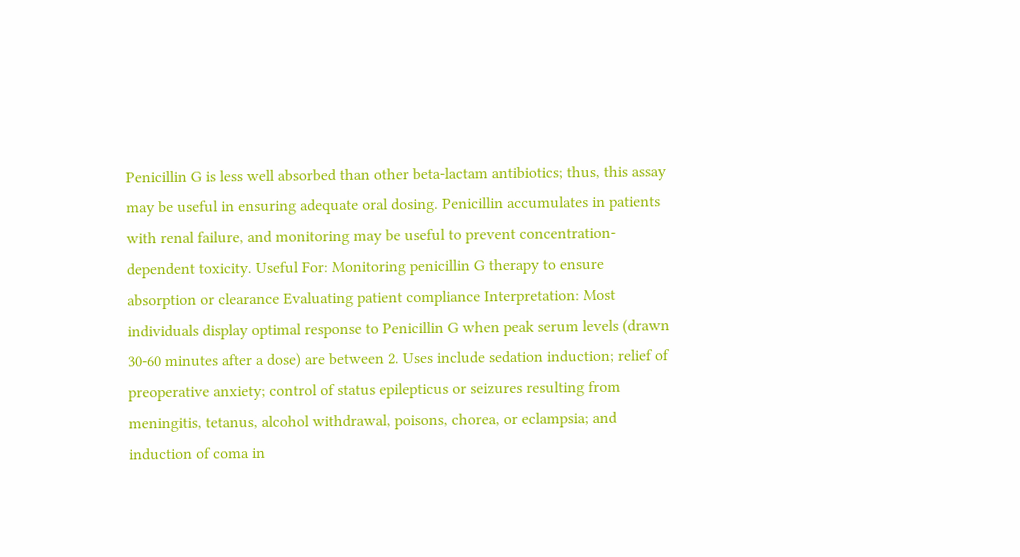Penicillin G is less well absorbed than other beta-lactam antibiotics; thus, this assay may be useful in ensuring adequate oral dosing. Penicillin accumulates in patients with renal failure, and monitoring may be useful to prevent concentration-dependent toxicity. Useful For: Monitoring penicillin G therapy to ensure absorption or clearance Evaluating patient compliance Interpretation: Most individuals display optimal response to Penicillin G when peak serum levels (drawn 30-60 minutes after a dose) are between 2. Uses include sedation induction; relief of preoperative anxiety; control of status epilepticus or seizures resulting from meningitis, tetanus, alcohol withdrawal, poisons, chorea, or eclampsia; and induction of coma in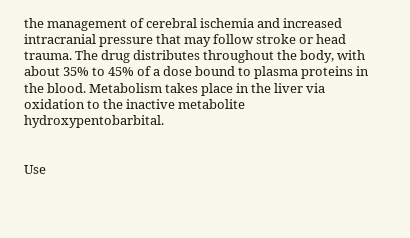the management of cerebral ischemia and increased intracranial pressure that may follow stroke or head trauma. The drug distributes throughout the body, with about 35% to 45% of a dose bound to plasma proteins in the blood. Metabolism takes place in the liver via oxidation to the inactive metabolite hydroxypentobarbital.


Use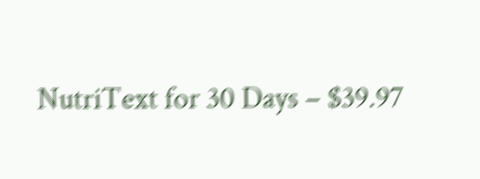NutriText for 30 Days – $39.97